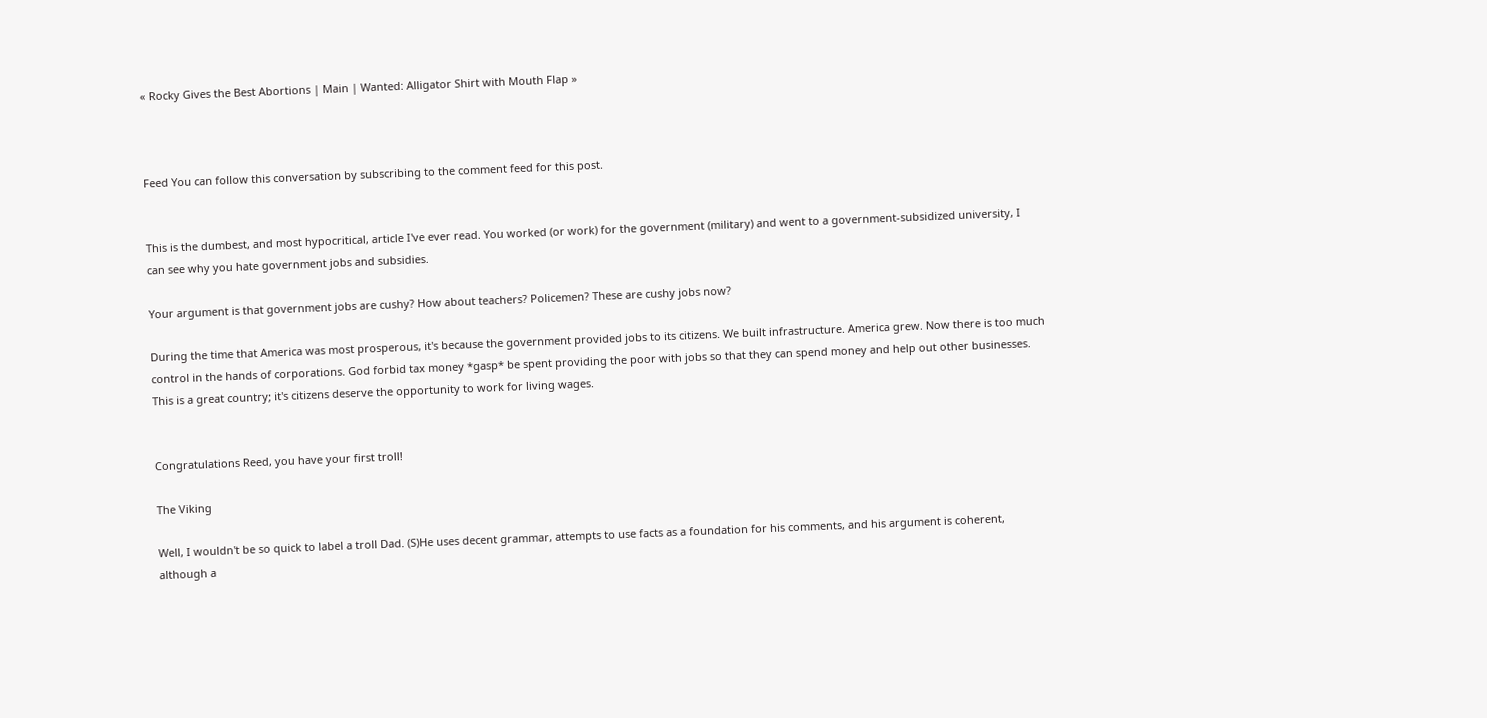« Rocky Gives the Best Abortions | Main | Wanted: Alligator Shirt with Mouth Flap »



Feed You can follow this conversation by subscribing to the comment feed for this post.


This is the dumbest, and most hypocritical, article I've ever read. You worked (or work) for the government (military) and went to a government-subsidized university, I can see why you hate government jobs and subsidies.

Your argument is that government jobs are cushy? How about teachers? Policemen? These are cushy jobs now?

During the time that America was most prosperous, it's because the government provided jobs to its citizens. We built infrastructure. America grew. Now there is too much control in the hands of corporations. God forbid tax money *gasp* be spent providing the poor with jobs so that they can spend money and help out other businesses. This is a great country; it's citizens deserve the opportunity to work for living wages.


Congratulations Reed, you have your first troll!

The Viking

Well, I wouldn't be so quick to label a troll Dad. (S)He uses decent grammar, attempts to use facts as a foundation for his comments, and his argument is coherent, although a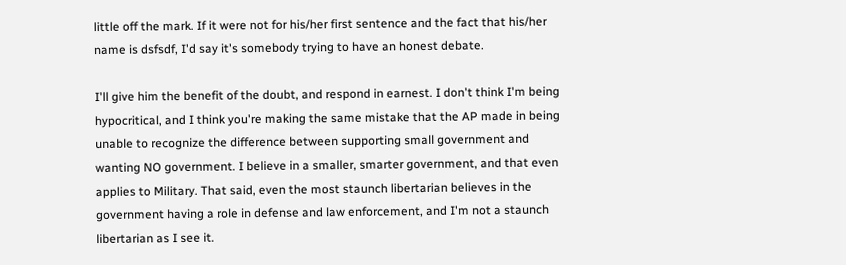little off the mark. If it were not for his/her first sentence and the fact that his/her name is dsfsdf, I'd say it's somebody trying to have an honest debate.

I'll give him the benefit of the doubt, and respond in earnest. I don't think I'm being hypocritical, and I think you're making the same mistake that the AP made in being unable to recognize the difference between supporting small government and wanting NO government. I believe in a smaller, smarter government, and that even applies to Military. That said, even the most staunch libertarian believes in the government having a role in defense and law enforcement, and I'm not a staunch libertarian as I see it.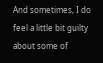And sometimes, I do feel a little bit guilty about some of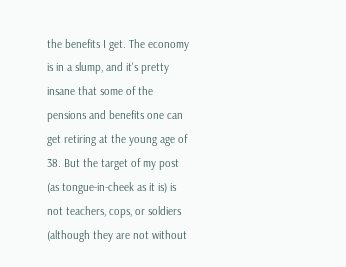the benefits I get. The economy is in a slump, and it's pretty insane that some of the pensions and benefits one can get retiring at the young age of 38. But the target of my post (as tongue-in-cheek as it is) is not teachers, cops, or soldiers (although they are not without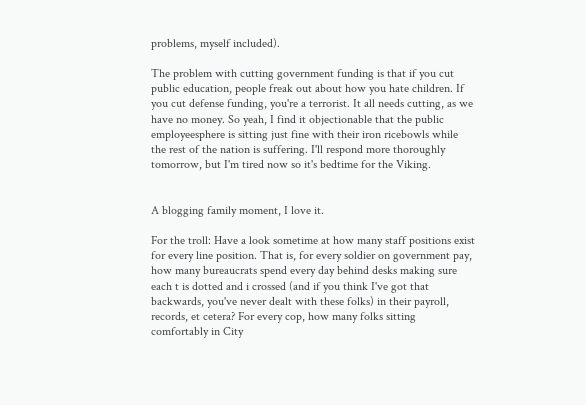problems, myself included).

The problem with cutting government funding is that if you cut public education, people freak out about how you hate children. If you cut defense funding, you're a terrorist. It all needs cutting, as we have no money. So yeah, I find it objectionable that the public employeesphere is sitting just fine with their iron ricebowls while the rest of the nation is suffering. I'll respond more thoroughly tomorrow, but I'm tired now so it's bedtime for the Viking.


A blogging family moment, I love it.

For the troll: Have a look sometime at how many staff positions exist for every line position. That is, for every soldier on government pay, how many bureaucrats spend every day behind desks making sure each t is dotted and i crossed (and if you think I've got that backwards, you've never dealt with these folks) in their payroll, records, et cetera? For every cop, how many folks sitting comfortably in City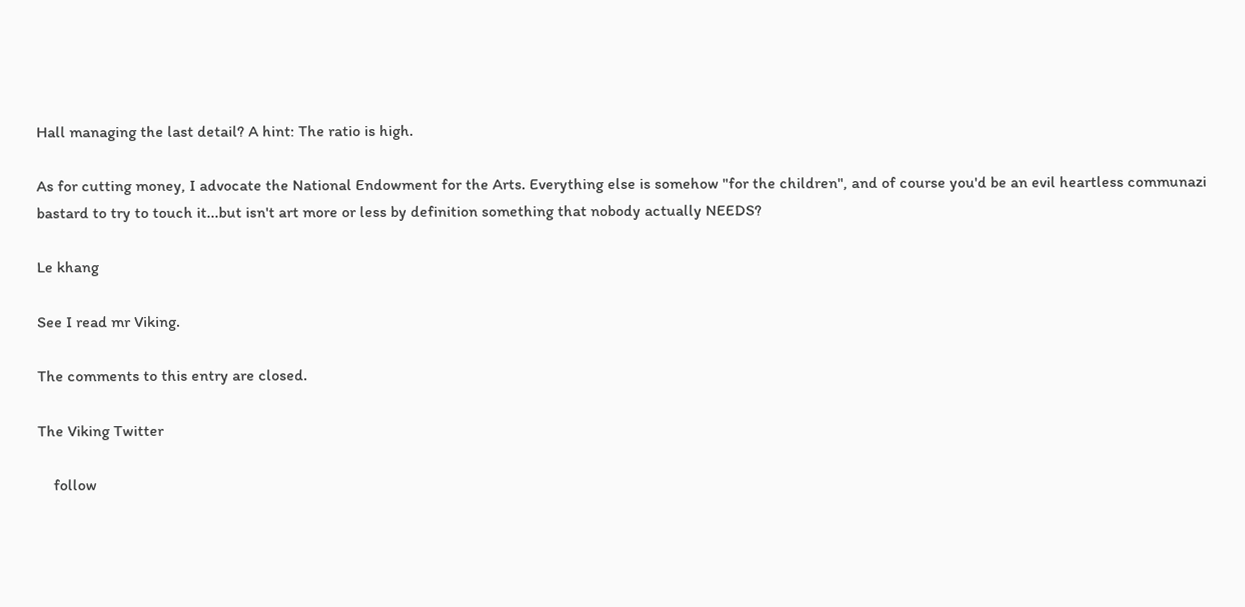Hall managing the last detail? A hint: The ratio is high.

As for cutting money, I advocate the National Endowment for the Arts. Everything else is somehow "for the children", and of course you'd be an evil heartless communazi bastard to try to touch it...but isn't art more or less by definition something that nobody actually NEEDS?

Le khang

See I read mr Viking.

The comments to this entry are closed.

The Viking Twitter

    follow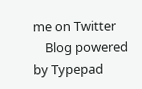me on Twitter
    Blog powered by Typepad